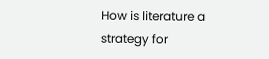How is literature a strategy for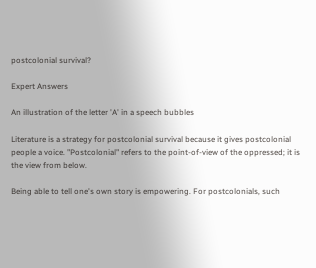postcolonial survival?

Expert Answers

An illustration of the letter 'A' in a speech bubbles

Literature is a strategy for postcolonial survival because it gives postcolonial people a voice. "Postcolonial" refers to the point-of-view of the oppressed; it is the view from below.

Being able to tell one's own story is empowering. For postcolonials, such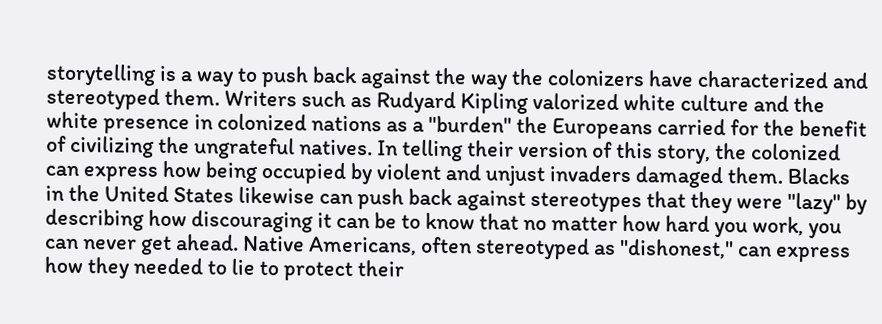storytelling is a way to push back against the way the colonizers have characterized and stereotyped them. Writers such as Rudyard Kipling valorized white culture and the white presence in colonized nations as a "burden" the Europeans carried for the benefit of civilizing the ungrateful natives. In telling their version of this story, the colonized can express how being occupied by violent and unjust invaders damaged them. Blacks in the United States likewise can push back against stereotypes that they were "lazy" by describing how discouraging it can be to know that no matter how hard you work, you can never get ahead. Native Americans, often stereotyped as "dishonest," can express how they needed to lie to protect their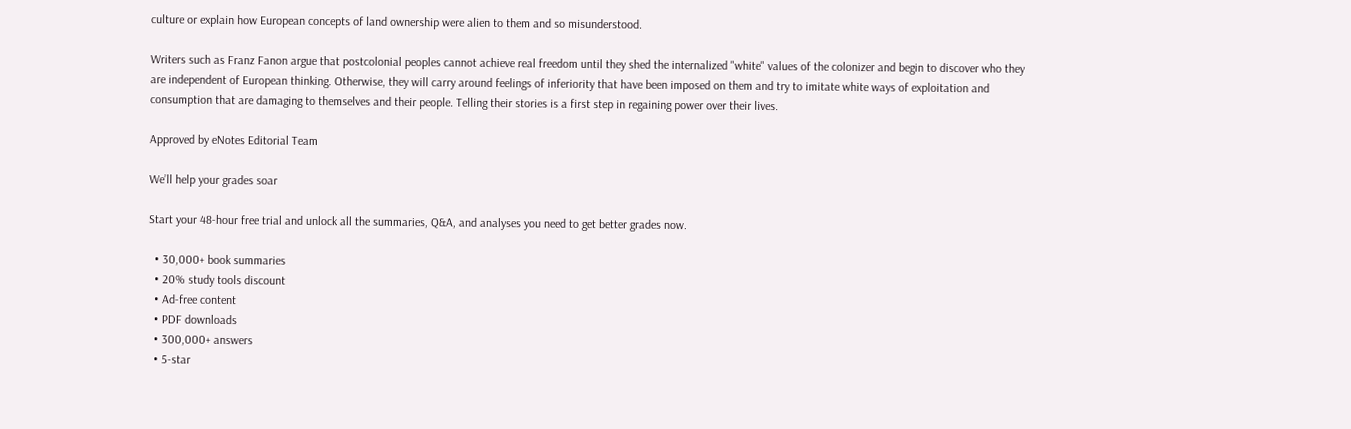culture or explain how European concepts of land ownership were alien to them and so misunderstood.

Writers such as Franz Fanon argue that postcolonial peoples cannot achieve real freedom until they shed the internalized "white" values of the colonizer and begin to discover who they are independent of European thinking. Otherwise, they will carry around feelings of inferiority that have been imposed on them and try to imitate white ways of exploitation and consumption that are damaging to themselves and their people. Telling their stories is a first step in regaining power over their lives.

Approved by eNotes Editorial Team

We’ll help your grades soar

Start your 48-hour free trial and unlock all the summaries, Q&A, and analyses you need to get better grades now.

  • 30,000+ book summaries
  • 20% study tools discount
  • Ad-free content
  • PDF downloads
  • 300,000+ answers
  • 5-star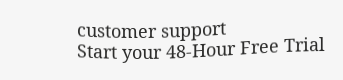customer support
Start your 48-Hour Free Trial